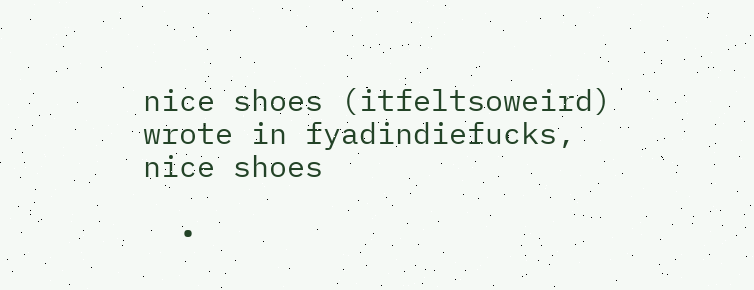nice shoes (itfeltsoweird) wrote in fyadindiefucks,
nice shoes

  •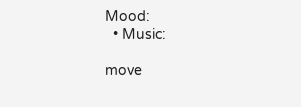Mood:
  • Music:

move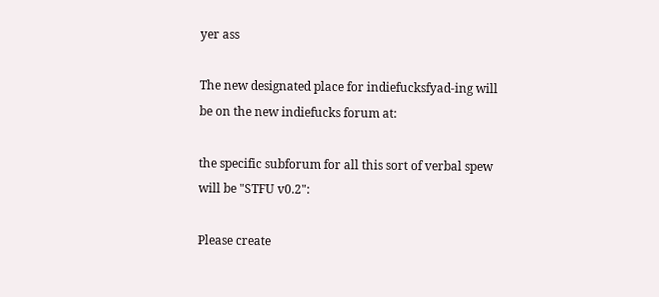yer ass

The new designated place for indiefucksfyad-ing will be on the new indiefucks forum at:

the specific subforum for all this sort of verbal spew will be "STFU v0.2":

Please create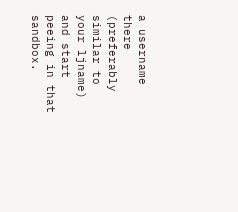a username there (preferably similar to your ljname) and start peeing in that sandbox.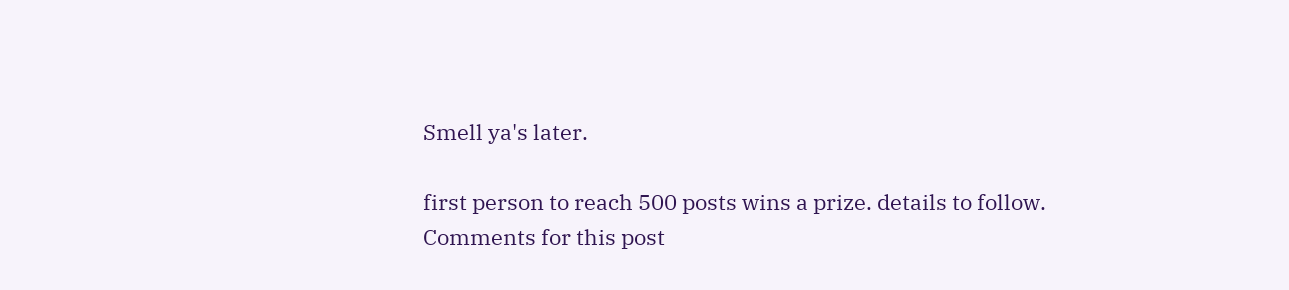Smell ya's later.

first person to reach 500 posts wins a prize. details to follow.
Comments for this post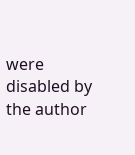were disabled by the author